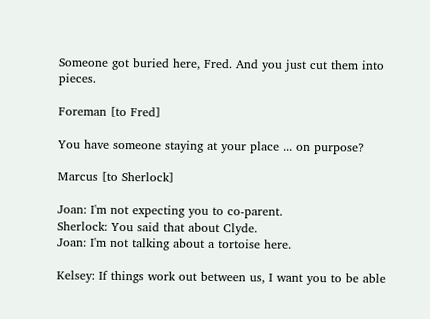Someone got buried here, Fred. And you just cut them into pieces.

Foreman [to Fred]

You have someone staying at your place ... on purpose?

Marcus [to Sherlock]

Joan: I'm not expecting you to co-parent.
Sherlock: You said that about Clyde.
Joan: I'm not talking about a tortoise here.

Kelsey: If things work out between us, I want you to be able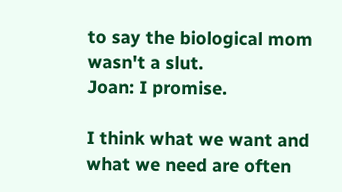to say the biological mom wasn't a slut.
Joan: I promise.

I think what we want and what we need are often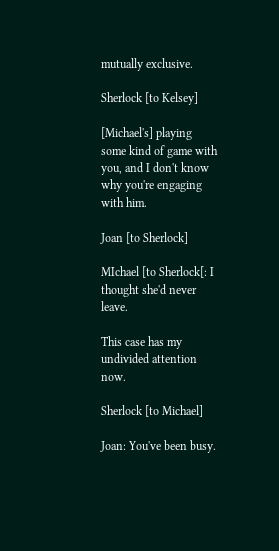mutually exclusive.

Sherlock [to Kelsey]

[Michael's] playing some kind of game with you, and I don't know why you're engaging with him.

Joan [to Sherlock]

MIchael [to Sherlock[: I thought she'd never leave.

This case has my undivided attention now.

Sherlock [to Michael]

Joan: You've been busy.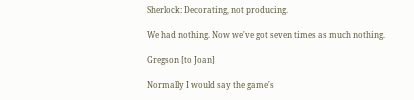Sherlock: Decorating, not producing.

We had nothing. Now we've got seven times as much nothing.

Gregson [to Joan]

Normally I would say the game's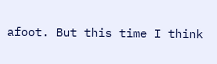afoot. But this time I think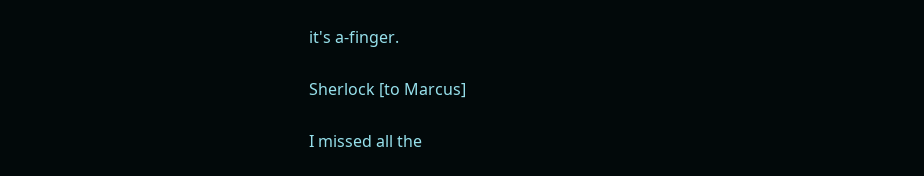it's a-finger.

Sherlock [to Marcus]

I missed all the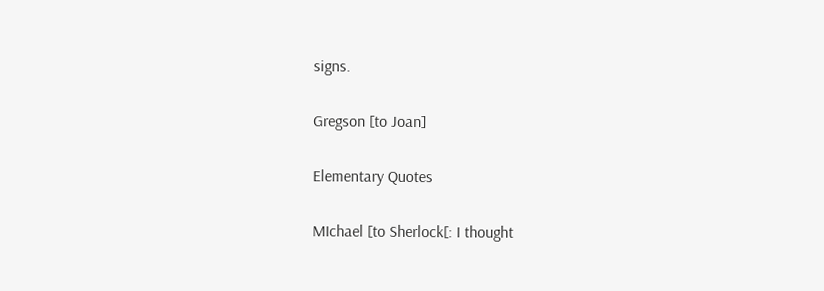signs.

Gregson [to Joan]

Elementary Quotes

MIchael [to Sherlock[: I thought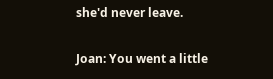she'd never leave.

Joan: You went a little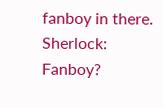fanboy in there.
Sherlock: Fanboy?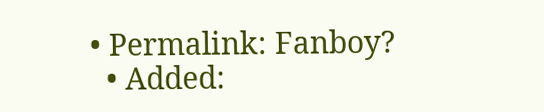• Permalink: Fanboy?
  • Added: